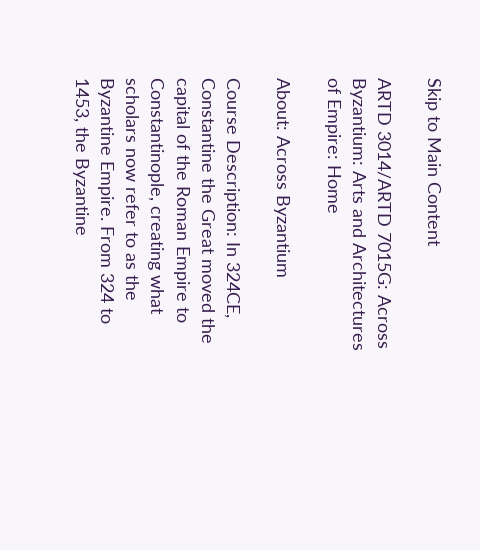Skip to Main Content

ARTD 3014/ARTD 7015G: Across Byzantium: Arts and Architectures of Empire: Home

About: Across Byzantium

Course Description: In 324CE, Constantine the Great moved the capital of the Roman Empire to Constantinople, creating what scholars now refer to as the Byzantine Empire. From 324 to 1453, the Byzantine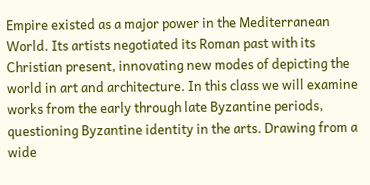Empire existed as a major power in the Mediterranean World. Its artists negotiated its Roman past with its Christian present, innovating new modes of depicting the world in art and architecture. In this class we will examine works from the early through late Byzantine periods, questioning Byzantine identity in the arts. Drawing from a wide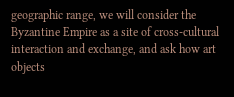geographic range, we will consider the Byzantine Empire as a site of cross-cultural interaction and exchange, and ask how art objects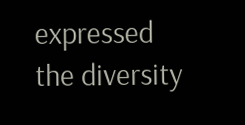expressed the diversity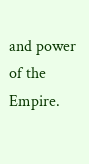and power of the Empire.